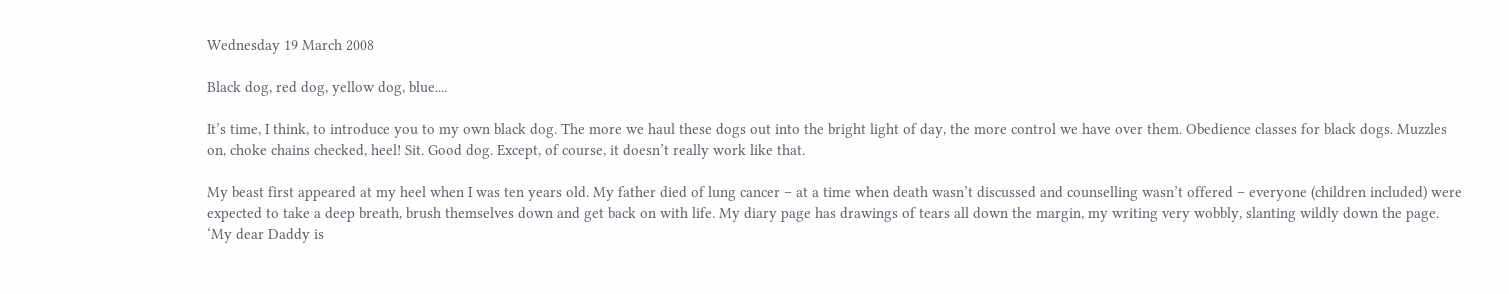Wednesday 19 March 2008

Black dog, red dog, yellow dog, blue....

It’s time, I think, to introduce you to my own black dog. The more we haul these dogs out into the bright light of day, the more control we have over them. Obedience classes for black dogs. Muzzles on, choke chains checked, heel! Sit. Good dog. Except, of course, it doesn’t really work like that.

My beast first appeared at my heel when I was ten years old. My father died of lung cancer – at a time when death wasn’t discussed and counselling wasn’t offered – everyone (children included) were expected to take a deep breath, brush themselves down and get back on with life. My diary page has drawings of tears all down the margin, my writing very wobbly, slanting wildly down the page. ‘My dear Daddy is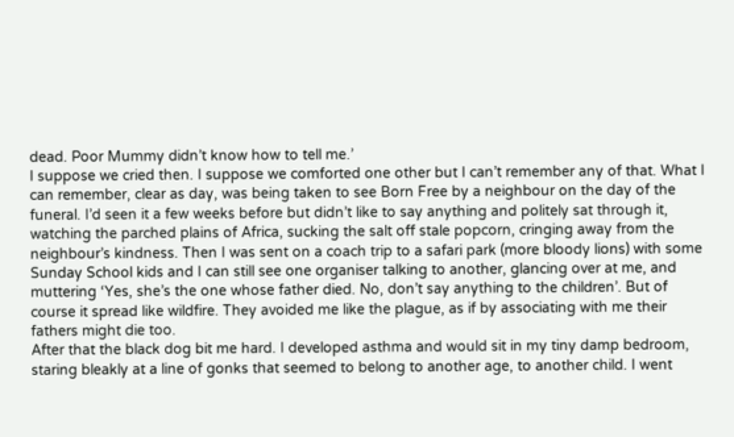dead. Poor Mummy didn’t know how to tell me.’
I suppose we cried then. I suppose we comforted one other but I can’t remember any of that. What I can remember, clear as day, was being taken to see Born Free by a neighbour on the day of the funeral. I’d seen it a few weeks before but didn’t like to say anything and politely sat through it, watching the parched plains of Africa, sucking the salt off stale popcorn, cringing away from the neighbour’s kindness. Then I was sent on a coach trip to a safari park (more bloody lions) with some Sunday School kids and I can still see one organiser talking to another, glancing over at me, and muttering ‘Yes, she’s the one whose father died. No, don’t say anything to the children’. But of course it spread like wildfire. They avoided me like the plague, as if by associating with me their fathers might die too.
After that the black dog bit me hard. I developed asthma and would sit in my tiny damp bedroom, staring bleakly at a line of gonks that seemed to belong to another age, to another child. I went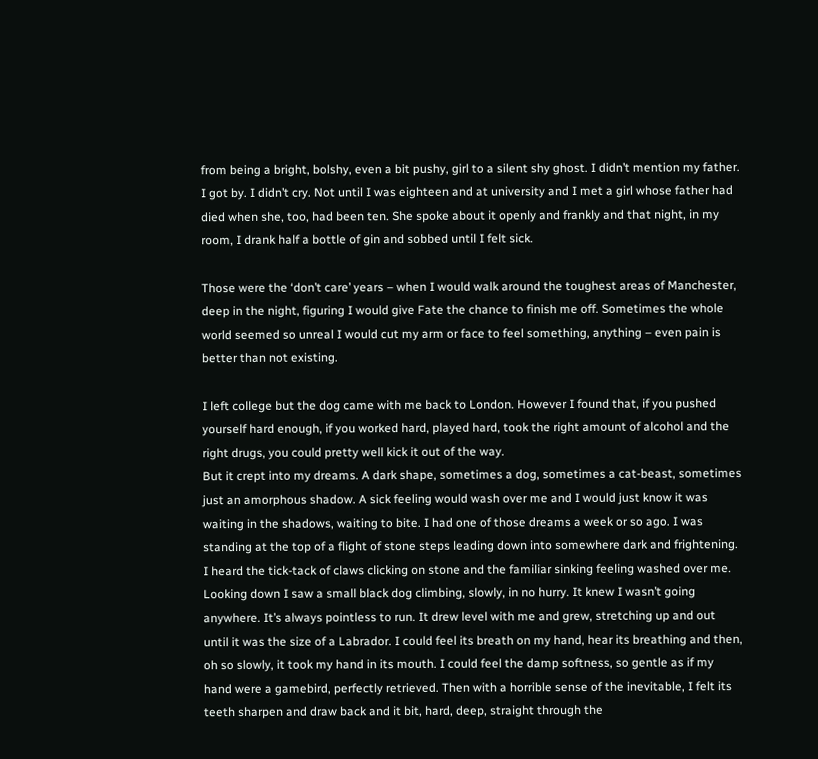from being a bright, bolshy, even a bit pushy, girl to a silent shy ghost. I didn’t mention my father. I got by. I didn’t cry. Not until I was eighteen and at university and I met a girl whose father had died when she, too, had been ten. She spoke about it openly and frankly and that night, in my room, I drank half a bottle of gin and sobbed until I felt sick.

Those were the ‘don’t care’ years – when I would walk around the toughest areas of Manchester, deep in the night, figuring I would give Fate the chance to finish me off. Sometimes the whole world seemed so unreal I would cut my arm or face to feel something, anything – even pain is better than not existing.

I left college but the dog came with me back to London. However I found that, if you pushed yourself hard enough, if you worked hard, played hard, took the right amount of alcohol and the right drugs, you could pretty well kick it out of the way.
But it crept into my dreams. A dark shape, sometimes a dog, sometimes a cat-beast, sometimes just an amorphous shadow. A sick feeling would wash over me and I would just know it was waiting in the shadows, waiting to bite. I had one of those dreams a week or so ago. I was standing at the top of a flight of stone steps leading down into somewhere dark and frightening. I heard the tick-tack of claws clicking on stone and the familiar sinking feeling washed over me. Looking down I saw a small black dog climbing, slowly, in no hurry. It knew I wasn’t going anywhere. It’s always pointless to run. It drew level with me and grew, stretching up and out until it was the size of a Labrador. I could feel its breath on my hand, hear its breathing and then, oh so slowly, it took my hand in its mouth. I could feel the damp softness, so gentle as if my hand were a gamebird, perfectly retrieved. Then with a horrible sense of the inevitable, I felt its teeth sharpen and draw back and it bit, hard, deep, straight through the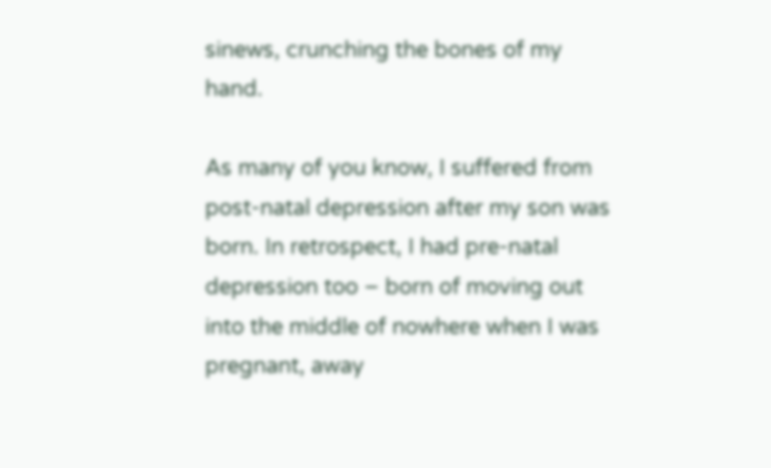sinews, crunching the bones of my hand.

As many of you know, I suffered from post-natal depression after my son was born. In retrospect, I had pre-natal depression too – born of moving out into the middle of nowhere when I was pregnant, away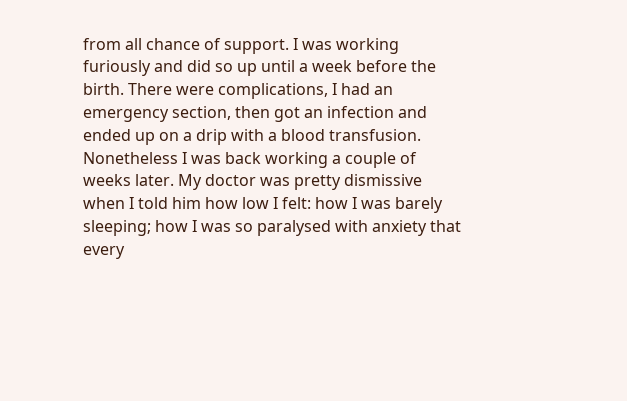from all chance of support. I was working furiously and did so up until a week before the birth. There were complications, I had an emergency section, then got an infection and ended up on a drip with a blood transfusion. Nonetheless I was back working a couple of weeks later. My doctor was pretty dismissive when I told him how low I felt: how I was barely sleeping; how I was so paralysed with anxiety that every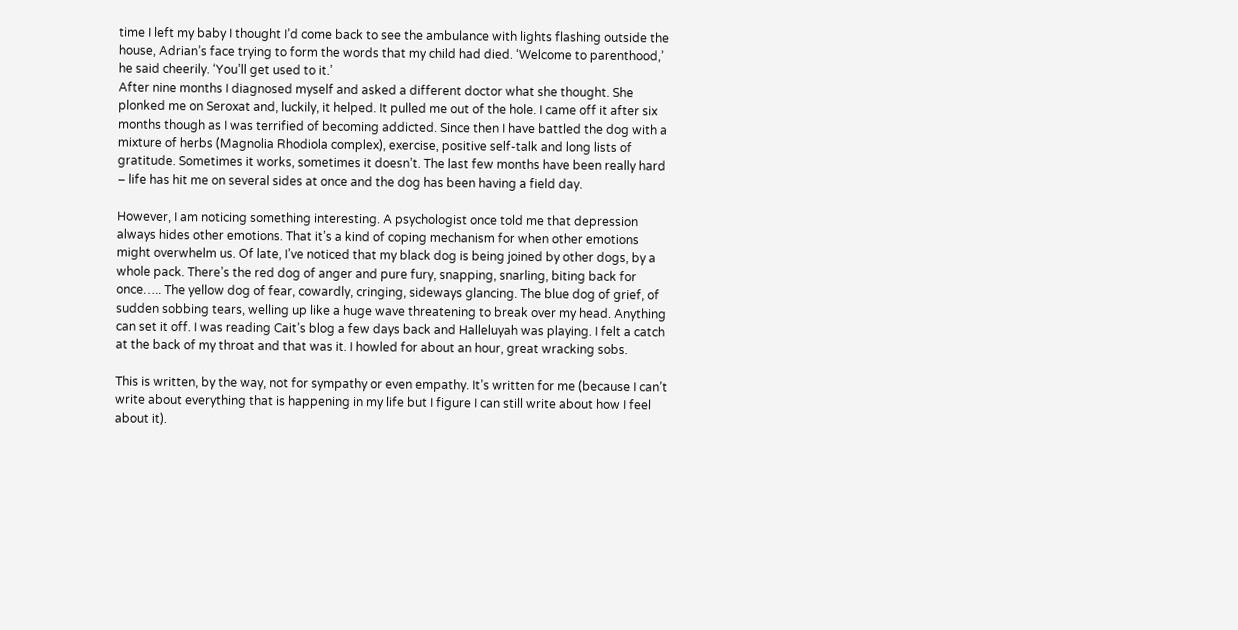time I left my baby I thought I’d come back to see the ambulance with lights flashing outside the house, Adrian’s face trying to form the words that my child had died. ‘Welcome to parenthood,’ he said cheerily. ‘You’ll get used to it.’
After nine months I diagnosed myself and asked a different doctor what she thought. She plonked me on Seroxat and, luckily, it helped. It pulled me out of the hole. I came off it after six months though as I was terrified of becoming addicted. Since then I have battled the dog with a mixture of herbs (Magnolia Rhodiola complex), exercise, positive self-talk and long lists of gratitude. Sometimes it works, sometimes it doesn’t. The last few months have been really hard – life has hit me on several sides at once and the dog has been having a field day.

However, I am noticing something interesting. A psychologist once told me that depression always hides other emotions. That it’s a kind of coping mechanism for when other emotions might overwhelm us. Of late, I’ve noticed that my black dog is being joined by other dogs, by a whole pack. There’s the red dog of anger and pure fury, snapping, snarling, biting back for once….. The yellow dog of fear, cowardly, cringing, sideways glancing. The blue dog of grief, of sudden sobbing tears, welling up like a huge wave threatening to break over my head. Anything can set it off. I was reading Cait’s blog a few days back and Halleluyah was playing. I felt a catch at the back of my throat and that was it. I howled for about an hour, great wracking sobs.

This is written, by the way, not for sympathy or even empathy. It’s written for me (because I can’t write about everything that is happening in my life but I figure I can still write about how I feel about it).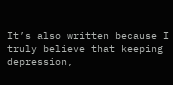It’s also written because I truly believe that keeping depression,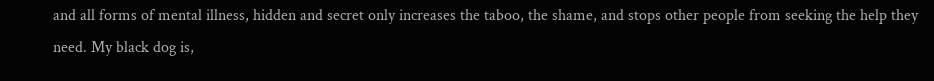and all forms of mental illness, hidden and secret only increases the taboo, the shame, and stops other people from seeking the help they need. My black dog is,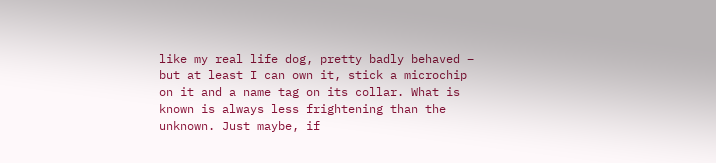like my real life dog, pretty badly behaved – but at least I can own it, stick a microchip on it and a name tag on its collar. What is known is always less frightening than the unknown. Just maybe, if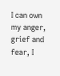I can own my anger, grief and fear, I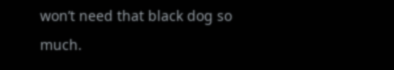won’t need that black dog so much.